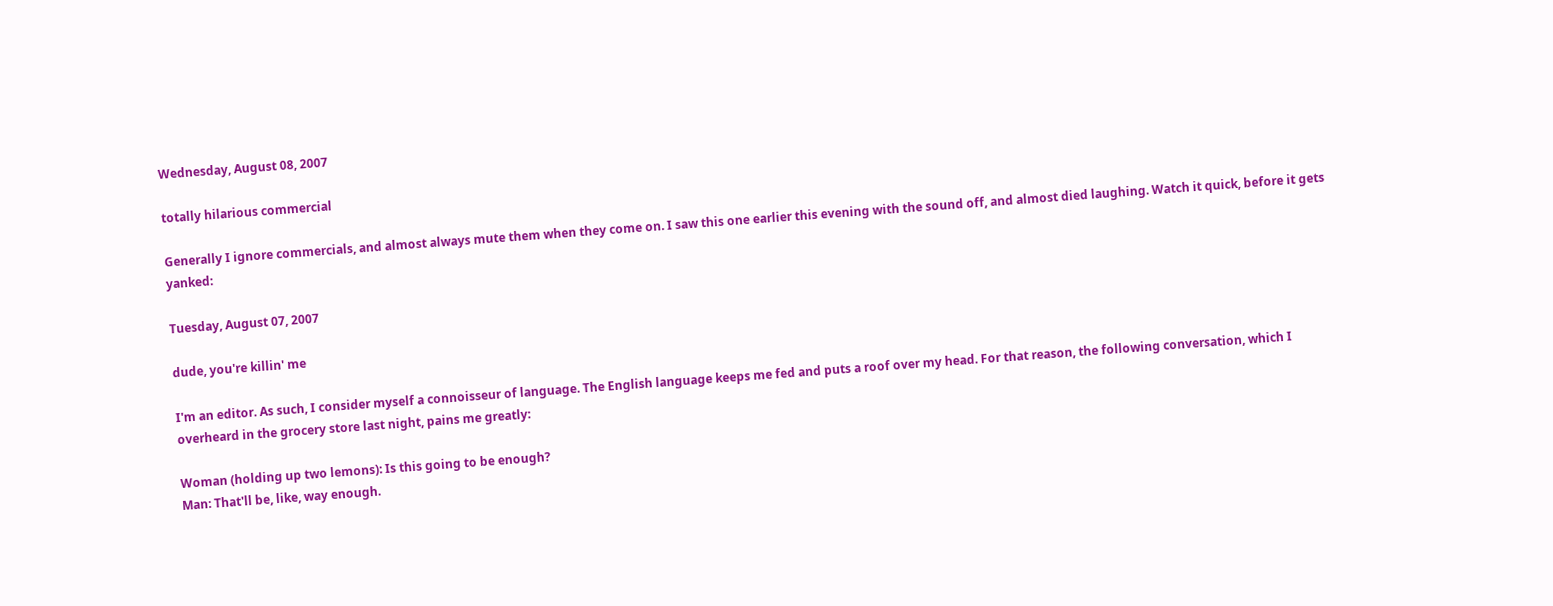Wednesday, August 08, 2007

totally hilarious commercial

Generally I ignore commercials, and almost always mute them when they come on. I saw this one earlier this evening with the sound off, and almost died laughing. Watch it quick, before it gets yanked:

Tuesday, August 07, 2007

dude, you're killin' me

I'm an editor. As such, I consider myself a connoisseur of language. The English language keeps me fed and puts a roof over my head. For that reason, the following conversation, which I overheard in the grocery store last night, pains me greatly:

Woman (holding up two lemons): Is this going to be enough?
Man: That'll be, like, way enough.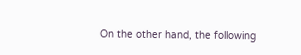On the other hand, the following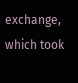exchange, which took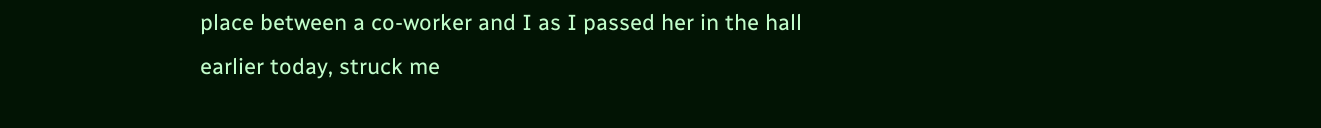place between a co-worker and I as I passed her in the hall earlier today, struck me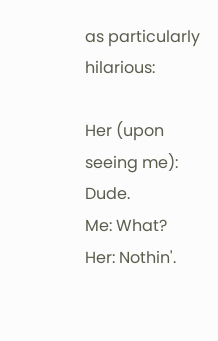as particularly hilarious:

Her (upon seeing me): Dude.
Me: What?
Her: Nothin'.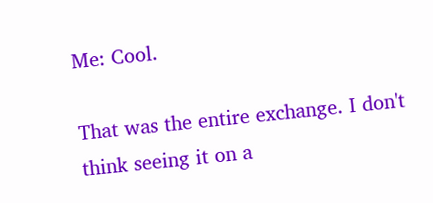Me: Cool.

That was the entire exchange. I don't think seeing it on a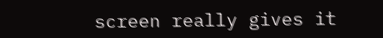screen really gives it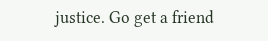justice. Go get a friend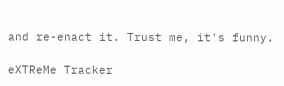and re-enact it. Trust me, it's funny.

eXTReMe Tracker